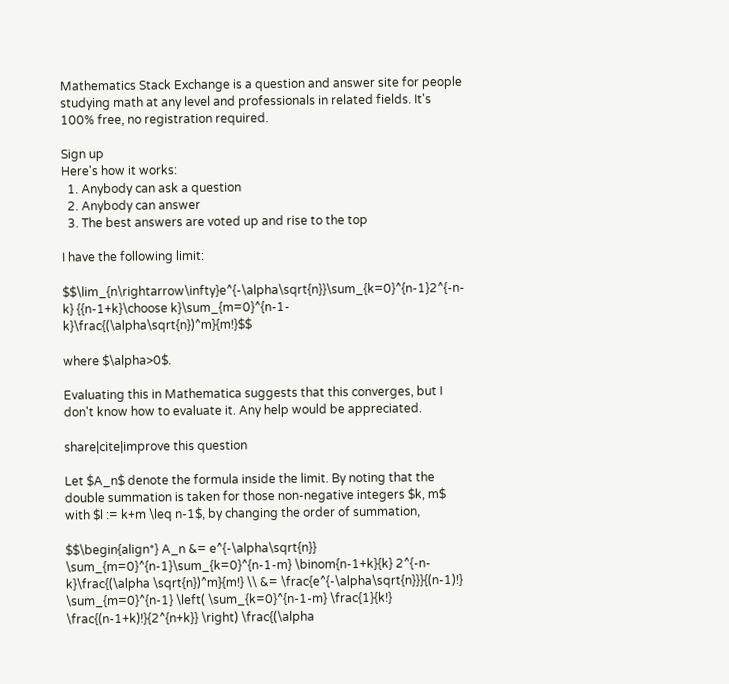Mathematics Stack Exchange is a question and answer site for people studying math at any level and professionals in related fields. It's 100% free, no registration required.

Sign up
Here's how it works:
  1. Anybody can ask a question
  2. Anybody can answer
  3. The best answers are voted up and rise to the top

I have the following limit:

$$\lim_{n\rightarrow\infty}e^{-\alpha\sqrt{n}}\sum_{k=0}^{n-1}2^{-n-k} {{n-1+k}\choose k}\sum_{m=0}^{n-1-k}\frac{(\alpha\sqrt{n})^m}{m!}$$

where $\alpha>0$.

Evaluating this in Mathematica suggests that this converges, but I don't know how to evaluate it. Any help would be appreciated.

share|cite|improve this question

Let $A_n$ denote the formula inside the limit. By noting that the double summation is taken for those non-negative integers $k, m$ with $l := k+m \leq n-1$, by changing the order of summation,

$$\begin{align*} A_n &= e^{-\alpha\sqrt{n}} \sum_{m=0}^{n-1}\sum_{k=0}^{n-1-m} \binom{n-1+k}{k} 2^{-n-k}\frac{(\alpha \sqrt{n})^m}{m!} \\ &= \frac{e^{-\alpha\sqrt{n}}}{(n-1)!} \sum_{m=0}^{n-1} \left( \sum_{k=0}^{n-1-m} \frac{1}{k!} \frac{(n-1+k)!}{2^{n+k}} \right) \frac{(\alpha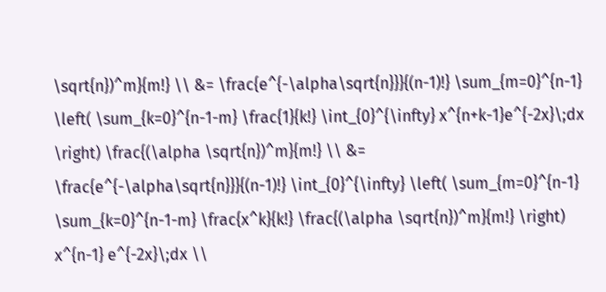\sqrt{n})^m}{m!} \\ &= \frac{e^{-\alpha\sqrt{n}}}{(n-1)!} \sum_{m=0}^{n-1} \left( \sum_{k=0}^{n-1-m} \frac{1}{k!} \int_{0}^{\infty} x^{n+k-1}e^{-2x}\;dx \right) \frac{(\alpha \sqrt{n})^m}{m!} \\ &= \frac{e^{-\alpha\sqrt{n}}}{(n-1)!} \int_{0}^{\infty} \left( \sum_{m=0}^{n-1} \sum_{k=0}^{n-1-m} \frac{x^k}{k!} \frac{(\alpha \sqrt{n})^m}{m!} \right) x^{n-1} e^{-2x}\;dx \\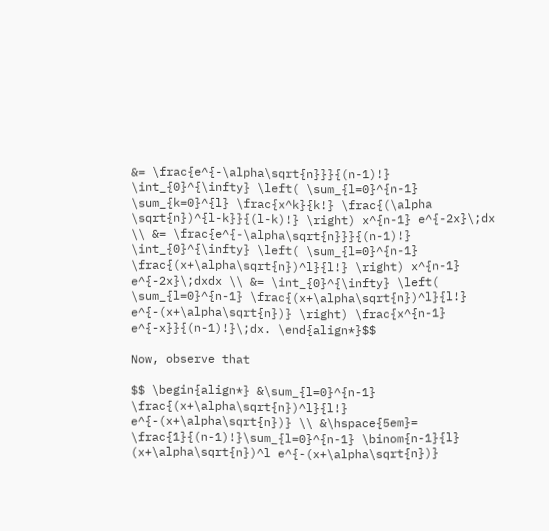&= \frac{e^{-\alpha\sqrt{n}}}{(n-1)!} \int_{0}^{\infty} \left( \sum_{l=0}^{n-1} \sum_{k=0}^{l} \frac{x^k}{k!} \frac{(\alpha \sqrt{n})^{l-k}}{(l-k)!} \right) x^{n-1} e^{-2x}\;dx \\ &= \frac{e^{-\alpha\sqrt{n}}}{(n-1)!} \int_{0}^{\infty} \left( \sum_{l=0}^{n-1} \frac{(x+\alpha\sqrt{n})^l}{l!} \right) x^{n-1} e^{-2x}\;dxdx \\ &= \int_{0}^{\infty} \left( \sum_{l=0}^{n-1} \frac{(x+\alpha\sqrt{n})^l}{l!} e^{-(x+\alpha\sqrt{n})} \right) \frac{x^{n-1} e^{-x}}{(n-1)!}\;dx. \end{align*}$$

Now, observe that

$$ \begin{align*} &\sum_{l=0}^{n-1} \frac{(x+\alpha\sqrt{n})^l}{l!} e^{-(x+\alpha\sqrt{n})} \\ &\hspace{5em}= \frac{1}{(n-1)!}\sum_{l=0}^{n-1} \binom{n-1}{l} (x+\alpha\sqrt{n})^l e^{-(x+\alpha\sqrt{n})}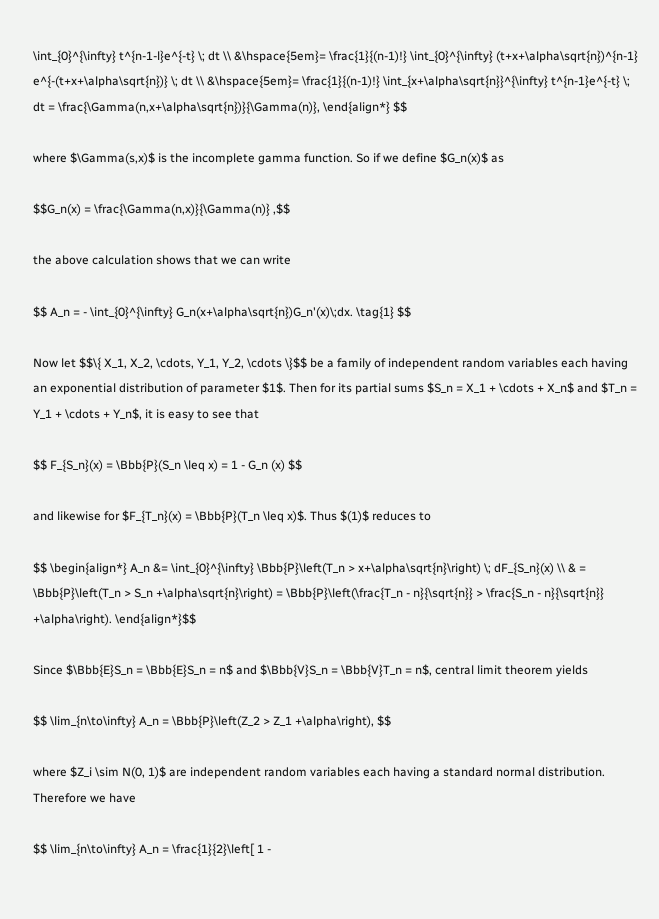\int_{0}^{\infty} t^{n-1-l}e^{-t} \; dt \\ &\hspace{5em}= \frac{1}{(n-1)!} \int_{0}^{\infty} (t+x+\alpha\sqrt{n})^{n-1} e^{-(t+x+\alpha\sqrt{n})} \; dt \\ &\hspace{5em}= \frac{1}{(n-1)!} \int_{x+\alpha\sqrt{n}}^{\infty} t^{n-1}e^{-t} \; dt = \frac{\Gamma(n,x+\alpha\sqrt{n})}{\Gamma(n)}, \end{align*} $$

where $\Gamma(s,x)$ is the incomplete gamma function. So if we define $G_n(x)$ as

$$G_n(x) = \frac{\Gamma(n,x)}{\Gamma(n)} ,$$

the above calculation shows that we can write

$$ A_n = - \int_{0}^{\infty} G_n(x+\alpha\sqrt{n})G_n'(x)\;dx. \tag{1} $$

Now let $$\{ X_1, X_2, \cdots, Y_1, Y_2, \cdots \}$$ be a family of independent random variables each having an exponential distribution of parameter $1$. Then for its partial sums $S_n = X_1 + \cdots + X_n$ and $T_n = Y_1 + \cdots + Y_n$, it is easy to see that

$$ F_{S_n}(x) = \Bbb{P}(S_n \leq x) = 1 - G_n (x) $$

and likewise for $F_{T_n}(x) = \Bbb{P}(T_n \leq x)$. Thus $(1)$ reduces to

$$ \begin{align*} A_n &= \int_{0}^{\infty} \Bbb{P}\left(T_n > x+\alpha\sqrt{n}\right) \; dF_{S_n}(x) \\ & = \Bbb{P}\left(T_n > S_n +\alpha\sqrt{n}\right) = \Bbb{P}\left(\frac{T_n - n}{\sqrt{n}} > \frac{S_n - n}{\sqrt{n}} +\alpha\right). \end{align*}$$

Since $\Bbb{E}S_n = \Bbb{E}S_n = n$ and $\Bbb{V}S_n = \Bbb{V}T_n = n$, central limit theorem yields

$$ \lim_{n\to\infty} A_n = \Bbb{P}\left(Z_2 > Z_1 +\alpha\right), $$

where $Z_i \sim N(0, 1)$ are independent random variables each having a standard normal distribution. Therefore we have

$$ \lim_{n\to\infty} A_n = \frac{1}{2}\left[ 1 -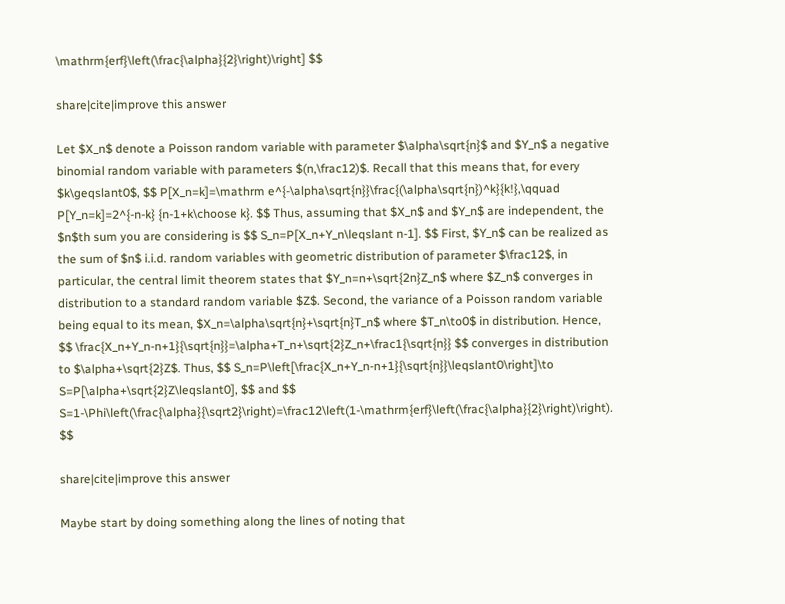\mathrm{erf}\left(\frac{\alpha}{2}\right)\right] $$

share|cite|improve this answer

Let $X_n$ denote a Poisson random variable with parameter $\alpha\sqrt{n}$ and $Y_n$ a negative binomial random variable with parameters $(n,\frac12)$. Recall that this means that, for every $k\geqslant0$, $$ P[X_n=k]=\mathrm e^{-\alpha\sqrt{n}}\frac{(\alpha\sqrt{n})^k}{k!},\qquad P[Y_n=k]=2^{-n-k} {n-1+k\choose k}. $$ Thus, assuming that $X_n$ and $Y_n$ are independent, the $n$th sum you are considering is $$ S_n=P[X_n+Y_n\leqslant n-1]. $$ First, $Y_n$ can be realized as the sum of $n$ i.i.d. random variables with geometric distribution of parameter $\frac12$, in particular, the central limit theorem states that $Y_n=n+\sqrt{2n}Z_n$ where $Z_n$ converges in distribution to a standard random variable $Z$. Second, the variance of a Poisson random variable being equal to its mean, $X_n=\alpha\sqrt{n}+\sqrt{n}T_n$ where $T_n\to0$ in distribution. Hence, $$ \frac{X_n+Y_n-n+1}{\sqrt{n}}=\alpha+T_n+\sqrt{2}Z_n+\frac1{\sqrt{n}} $$ converges in distribution to $\alpha+\sqrt{2}Z$. Thus, $$ S_n=P\left[\frac{X_n+Y_n-n+1}{\sqrt{n}}\leqslant0\right]\to S=P[\alpha+\sqrt{2}Z\leqslant0], $$ and $$ S=1-\Phi\left(\frac{\alpha}{\sqrt2}\right)=\frac12\left(1-\mathrm{erf}\left(\frac{\alpha}{2}\right)\right). $$

share|cite|improve this answer

Maybe start by doing something along the lines of noting that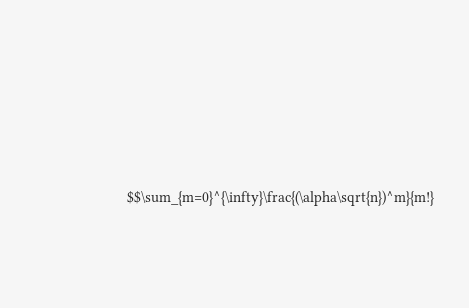$$\sum_{m=0}^{\infty}\frac{(\alpha\sqrt{n})^m}{m!}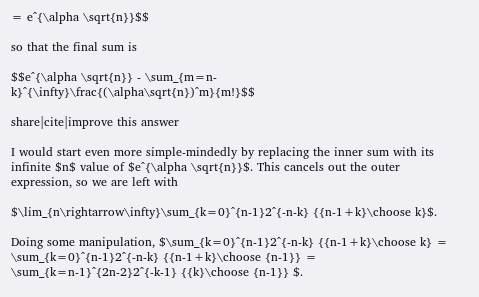= e^{\alpha \sqrt{n}}$$

so that the final sum is

$$e^{\alpha \sqrt{n}} - \sum_{m=n-k}^{\infty}\frac{(\alpha\sqrt{n})^m}{m!}$$

share|cite|improve this answer

I would start even more simple-mindedly by replacing the inner sum with its infinite $n$ value of $e^{\alpha \sqrt{n}}$. This cancels out the outer expression, so we are left with

$\lim_{n\rightarrow\infty}\sum_{k=0}^{n-1}2^{-n-k} {{n-1+k}\choose k}$.

Doing some manipulation, $\sum_{k=0}^{n-1}2^{-n-k} {{n-1+k}\choose k} = \sum_{k=0}^{n-1}2^{-n-k} {{n-1+k}\choose {n-1}} = \sum_{k=n-1}^{2n-2}2^{-k-1} {{k}\choose {n-1}} $.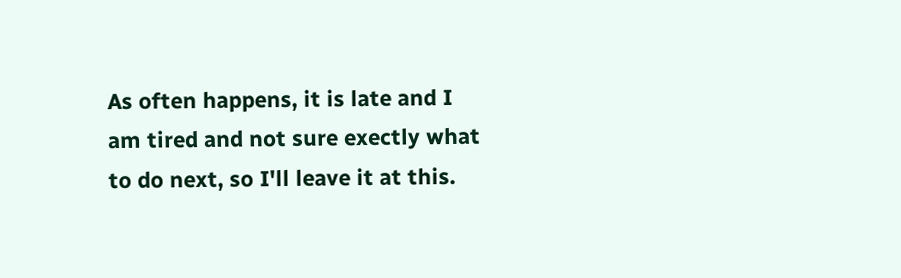As often happens, it is late and I am tired and not sure exectly what to do next, so I'll leave it at this.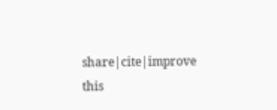share|cite|improve this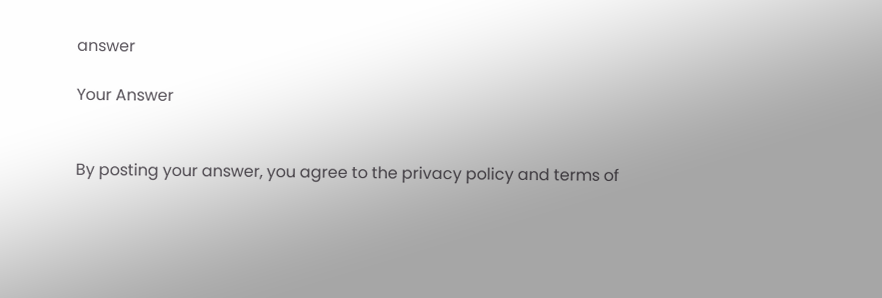answer

Your Answer


By posting your answer, you agree to the privacy policy and terms of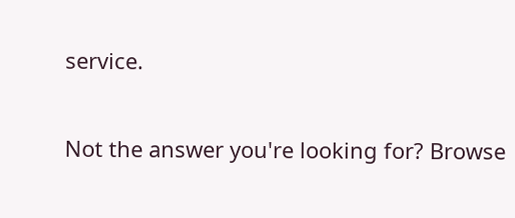service.

Not the answer you're looking for? Browse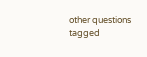other questions tagged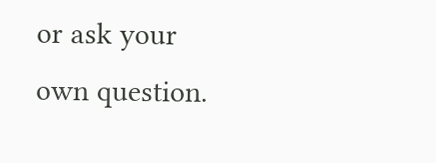or ask your own question.